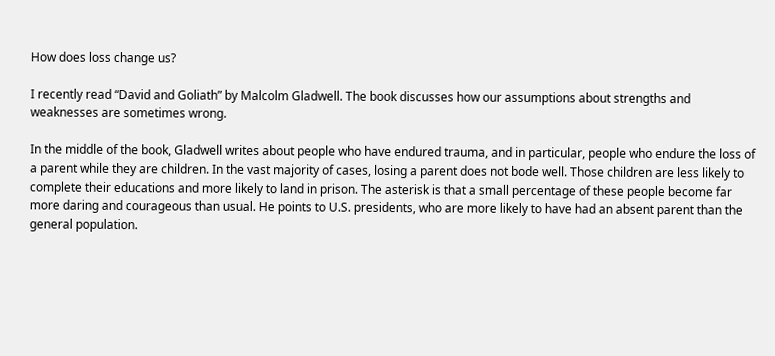How does loss change us?

I recently read “David and Goliath” by Malcolm Gladwell. The book discusses how our assumptions about strengths and weaknesses are sometimes wrong.

In the middle of the book, Gladwell writes about people who have endured trauma, and in particular, people who endure the loss of a parent while they are children. In the vast majority of cases, losing a parent does not bode well. Those children are less likely to complete their educations and more likely to land in prison. The asterisk is that a small percentage of these people become far more daring and courageous than usual. He points to U.S. presidents, who are more likely to have had an absent parent than the general population.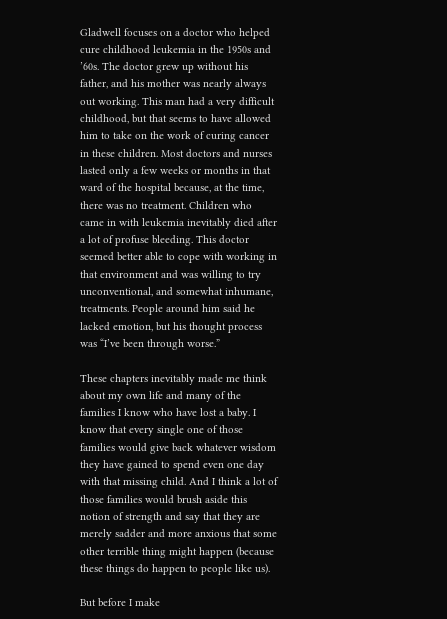Gladwell focuses on a doctor who helped cure childhood leukemia in the 1950s and ’60s. The doctor grew up without his father, and his mother was nearly always out working. This man had a very difficult childhood, but that seems to have allowed him to take on the work of curing cancer in these children. Most doctors and nurses lasted only a few weeks or months in that ward of the hospital because, at the time, there was no treatment. Children who came in with leukemia inevitably died after a lot of profuse bleeding. This doctor seemed better able to cope with working in that environment and was willing to try unconventional, and somewhat inhumane, treatments. People around him said he lacked emotion, but his thought process was “I’ve been through worse.”

These chapters inevitably made me think about my own life and many of the families I know who have lost a baby. I know that every single one of those families would give back whatever wisdom they have gained to spend even one day with that missing child. And I think a lot of those families would brush aside this notion of strength and say that they are merely sadder and more anxious that some other terrible thing might happen (because these things do happen to people like us).

But before I make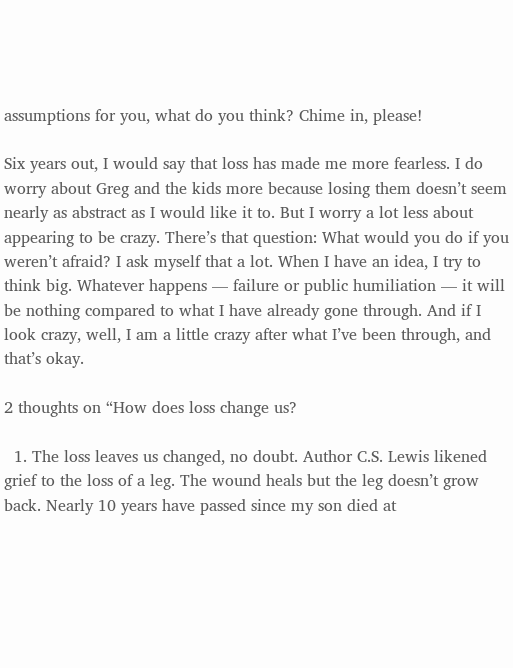assumptions for you, what do you think? Chime in, please!

Six years out, I would say that loss has made me more fearless. I do worry about Greg and the kids more because losing them doesn’t seem nearly as abstract as I would like it to. But I worry a lot less about appearing to be crazy. There’s that question: What would you do if you weren’t afraid? I ask myself that a lot. When I have an idea, I try to think big. Whatever happens — failure or public humiliation — it will be nothing compared to what I have already gone through. And if I look crazy, well, I am a little crazy after what I’ve been through, and that’s okay.

2 thoughts on “How does loss change us?

  1. The loss leaves us changed, no doubt. Author C.S. Lewis likened grief to the loss of a leg. The wound heals but the leg doesn’t grow back. Nearly 10 years have passed since my son died at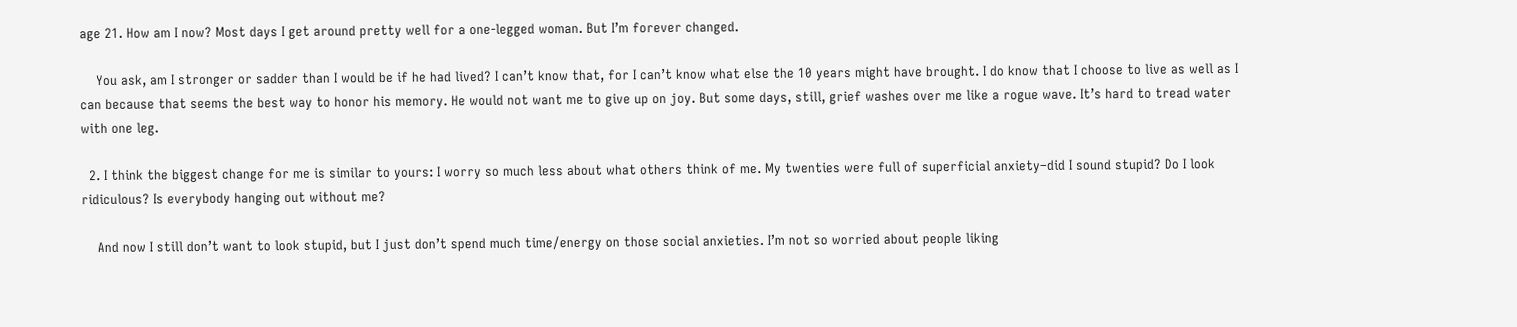age 21. How am I now? Most days I get around pretty well for a one-legged woman. But I’m forever changed.

    You ask, am I stronger or sadder than I would be if he had lived? I can’t know that, for I can’t know what else the 10 years might have brought. I do know that I choose to live as well as I can because that seems the best way to honor his memory. He would not want me to give up on joy. But some days, still, grief washes over me like a rogue wave. It’s hard to tread water with one leg.

  2. I think the biggest change for me is similar to yours: I worry so much less about what others think of me. My twenties were full of superficial anxiety–did I sound stupid? Do I look ridiculous? Is everybody hanging out without me?

    And now I still don’t want to look stupid, but I just don’t spend much time/energy on those social anxieties. I’m not so worried about people liking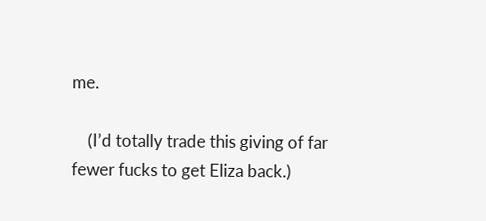me.

    (I’d totally trade this giving of far fewer fucks to get Eliza back.)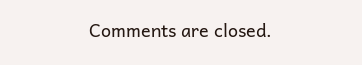Comments are closed.